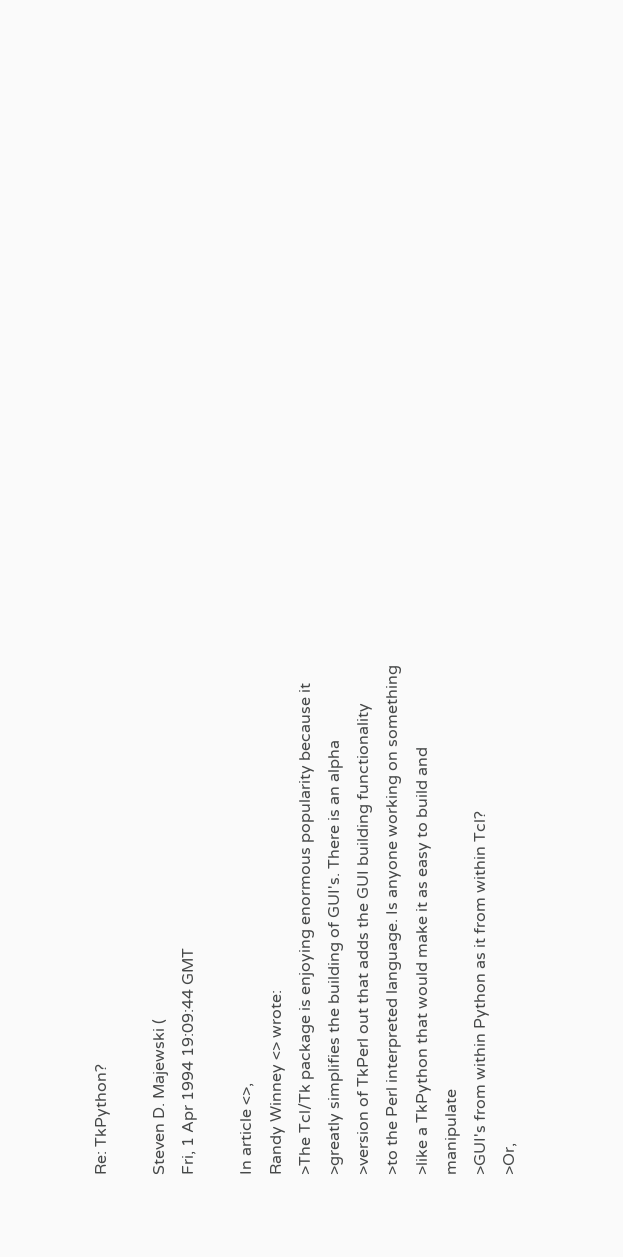Re: TkPython?

Steven D. Majewski (
Fri, 1 Apr 1994 19:09:44 GMT

In article <>,
Randy Winney <> wrote:
>The Tcl/Tk package is enjoying enormous popularity because it
>greatly simplifies the building of GUI's. There is an alpha
>version of TkPerl out that adds the GUI building functionality
>to the Perl interpreted language. Is anyone working on something
>like a TkPython that would make it as easy to build and manipulate
>GUI's from within Python as it from within Tcl?
>Or,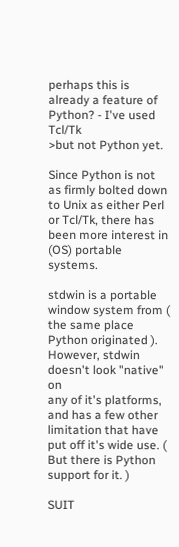perhaps this is already a feature of Python? - I've used Tcl/Tk
>but not Python yet.

Since Python is not as firmly bolted down to Unix as either Perl
or Tcl/Tk, there has been more interest in (OS) portable systems.

stdwin is a portable window system from ( the same place
Python originated ). However, stdwin doesn't look "native" on
any of it's platforms, and has a few other limitation that have
put off it's wide use. ( But there is Python support for it. )

SUIT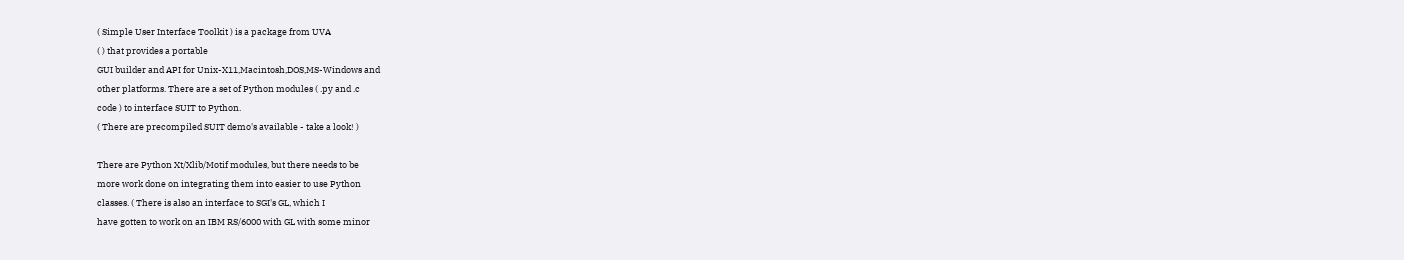( Simple User Interface Toolkit ) is a package from UVA
( ) that provides a portable
GUI builder and API for Unix-X11,Macintosh,DOS,MS-Windows and
other platforms. There are a set of Python modules ( .py and .c
code ) to interface SUIT to Python.
( There are precompiled SUIT demo's available - take a look! )

There are Python Xt/Xlib/Motif modules, but there needs to be
more work done on integrating them into easier to use Python
classes. ( There is also an interface to SGI's GL, which I
have gotten to work on an IBM RS/6000 with GL with some minor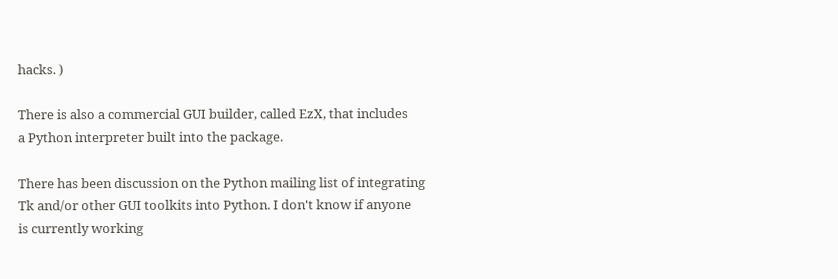hacks. )

There is also a commercial GUI builder, called EzX, that includes
a Python interpreter built into the package.

There has been discussion on the Python mailing list of integrating
Tk and/or other GUI toolkits into Python. I don't know if anyone
is currently working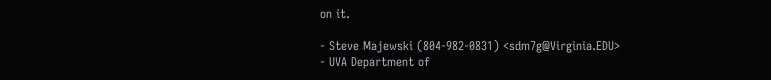on it.

- Steve Majewski (804-982-0831) <sdm7g@Virginia.EDU>
- UVA Department of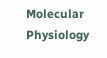Molecular Physiology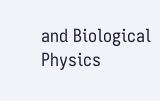and Biological Physics